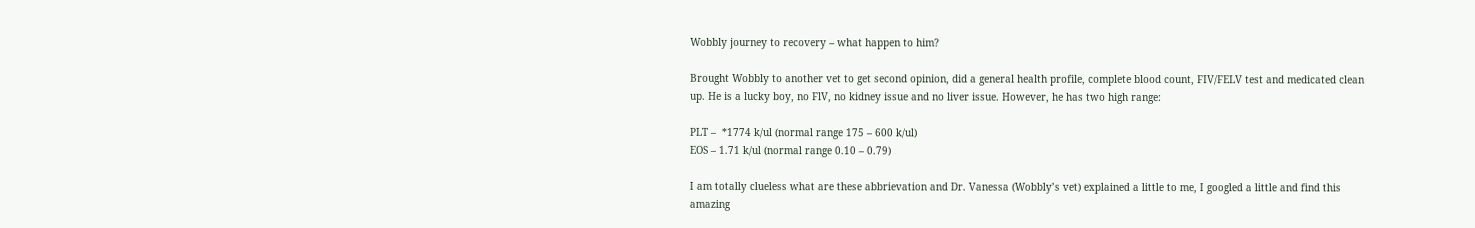Wobbly journey to recovery – what happen to him?

Brought Wobbly to another vet to get second opinion, did a general health profile, complete blood count, FIV/FELV test and medicated clean up. He is a lucky boy, no FlV, no kidney issue and no liver issue. However, he has two high range:

PLT –  *1774 k/ul (normal range 175 – 600 k/ul)
EOS – 1.71 k/ul (normal range 0.10 – 0.79)

I am totally clueless what are these abbrievation and Dr. Vanessa (Wobbly’s vet) explained a little to me, I googled a little and find this amazing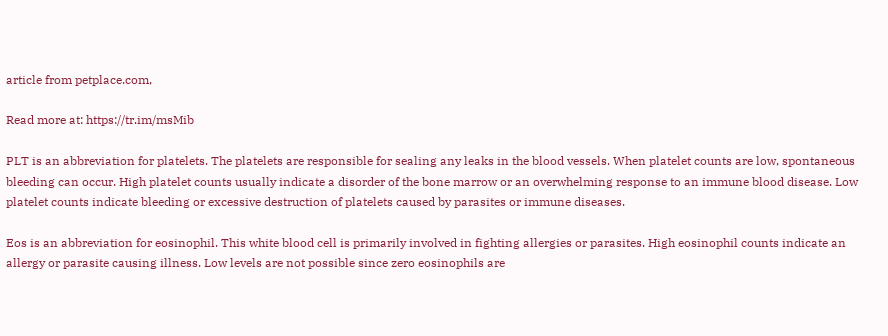article from petplace.com,

Read more at: https://tr.im/msMib

PLT is an abbreviation for platelets. The platelets are responsible for sealing any leaks in the blood vessels. When platelet counts are low, spontaneous bleeding can occur. High platelet counts usually indicate a disorder of the bone marrow or an overwhelming response to an immune blood disease. Low platelet counts indicate bleeding or excessive destruction of platelets caused by parasites or immune diseases.

Eos is an abbreviation for eosinophil. This white blood cell is primarily involved in fighting allergies or parasites. High eosinophil counts indicate an allergy or parasite causing illness. Low levels are not possible since zero eosinophils are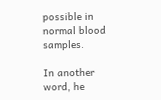possible in normal blood samples.

In another word, he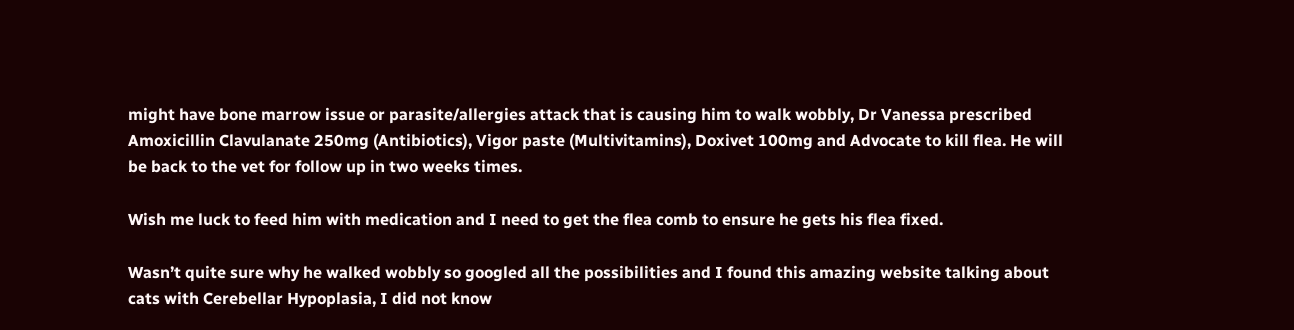might have bone marrow issue or parasite/allergies attack that is causing him to walk wobbly, Dr Vanessa prescribed Amoxicillin Clavulanate 250mg (Antibiotics), Vigor paste (Multivitamins), Doxivet 100mg and Advocate to kill flea. He will be back to the vet for follow up in two weeks times.

Wish me luck to feed him with medication and I need to get the flea comb to ensure he gets his flea fixed.

Wasn’t quite sure why he walked wobbly so googled all the possibilities and I found this amazing website talking about cats with Cerebellar Hypoplasia, I did not know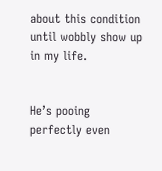about this condition until wobbly show up in my life.


He’s pooing perfectly even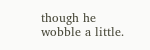though he wobble a little.